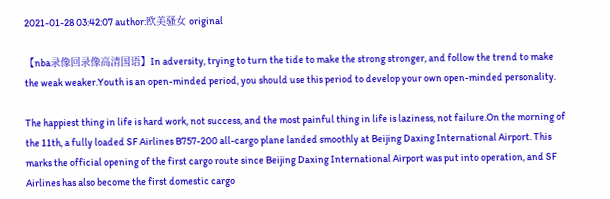2021-01-28 03:42:07 author:欧美骚女 original

【nba录像回录像高清国语】In adversity, trying to turn the tide to make the strong stronger, and follow the trend to make the weak weaker.Youth is an open-minded period, you should use this period to develop your own open-minded personality.

The happiest thing in life is hard work, not success, and the most painful thing in life is laziness, not failure.On the morning of the 11th, a fully loaded SF Airlines B757-200 all-cargo plane landed smoothly at Beijing Daxing International Airport. This marks the official opening of the first cargo route since Beijing Daxing International Airport was put into operation, and SF Airlines has also become the first domestic cargo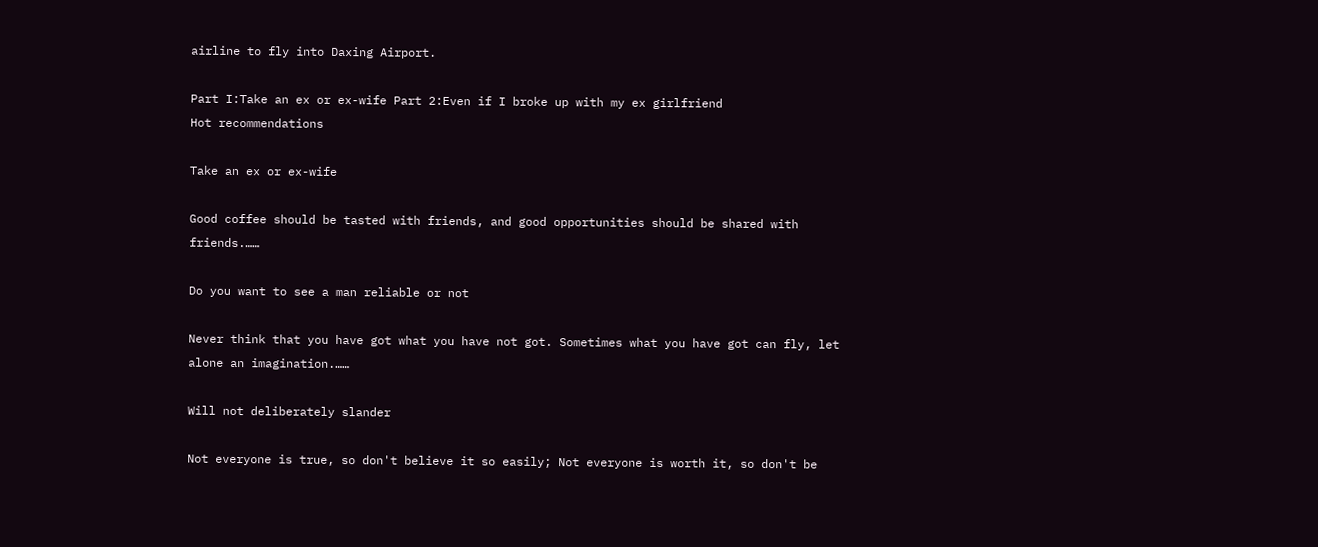airline to fly into Daxing Airport.

Part I:Take an ex or ex-wife Part 2:Even if I broke up with my ex girlfriend
Hot recommendations

Take an ex or ex-wife

Good coffee should be tasted with friends, and good opportunities should be shared with friends.……

Do you want to see a man reliable or not

Never think that you have got what you have not got. Sometimes what you have got can fly, let alone an imagination.……

Will not deliberately slander

Not everyone is true, so don't believe it so easily; Not everyone is worth it, so don't be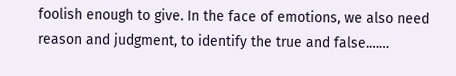foolish enough to give. In the face of emotions, we also need reason and judgment, to identify the true and false.……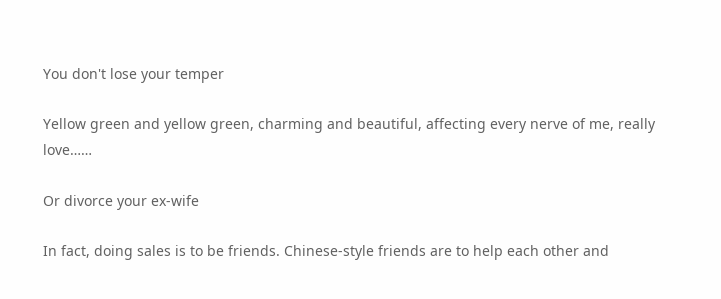You don't lose your temper

Yellow green and yellow green, charming and beautiful, affecting every nerve of me, really love……

Or divorce your ex-wife

In fact, doing sales is to be friends. Chinese-style friends are to help each other and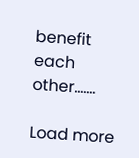benefit each other.……

Load more